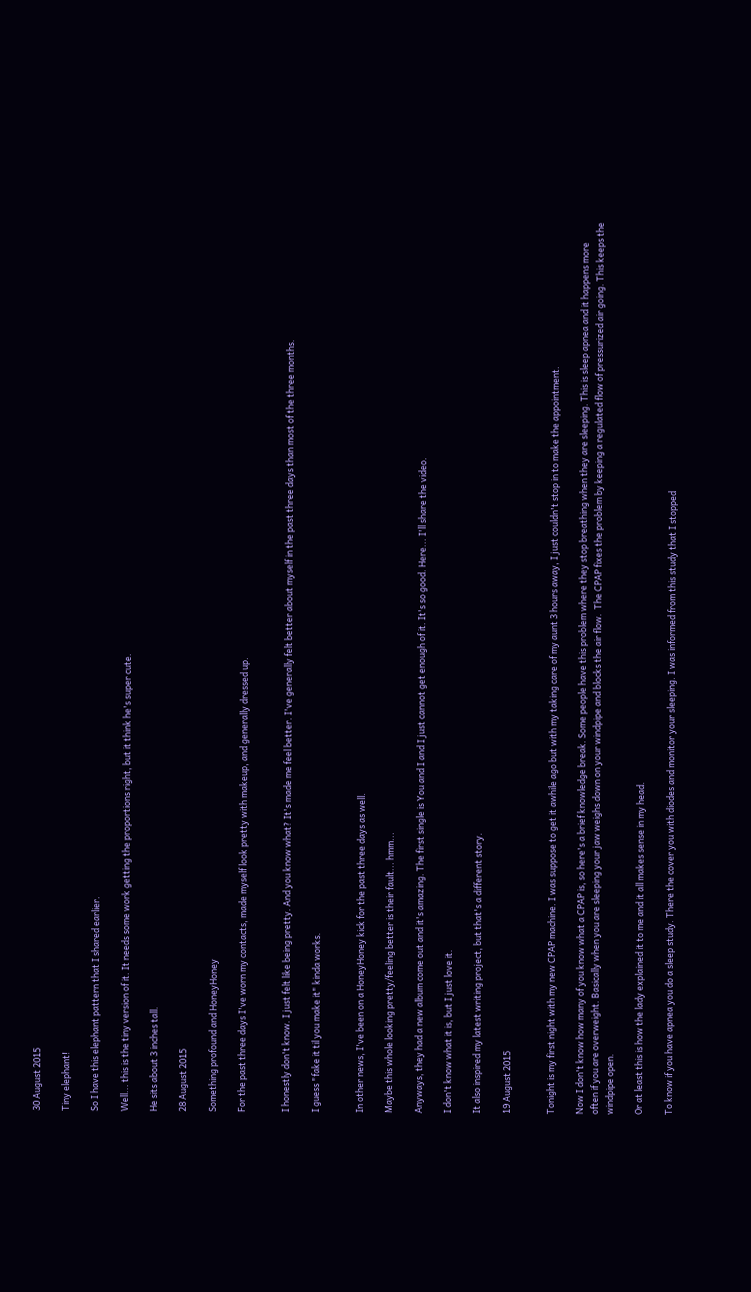30 August 2015

Tiny elephant!

So I have this elephant pattern that I shared earlier.

Well... this is the tiny version of it. It needs some work getting the proportions right, but it think he's super cute.

He sits about 3 inches tall.

28 August 2015

Something profound and HoneyHoney

For the past three days I've worn my contacts, made myself look pretty with makeup, and generally dressed up.


I honestly don't know. I just felt like being pretty. And you know what? It's made me feel better. I've generally felt better about myself in the past three days than most of the three months.

I guess "fake it til you make it" kinda works.


In other news, I've been on a HoneyHoney kick for the past three days as well.

Maybe this whole looking pretty/feeling better is their fault... hmm...

Anyways, they had a new album come out and it's amazing. The first single is You and I and I just cannot get enough of it. It's so good. Here... I'll share the video.

I don't know what it is, but I just love it.

It also inspired my latest writing project, but that's a different story.

19 August 2015


Tonight is my first night with my new CPAP machine. I was suppose to get it awhile ago but with my taking care of my aunt 3 hours away, I just couldn't stop in to make the appointment.

Now I don't know how many of you know what a CPAP is, so here's a brief knowledge break. Some people have this problem where they stop breathing when they are sleeping. This is sleep apnea and it happens more often if you are overweight. Basically when you are sleeping your jaw weighs down on your windpipe and blocks the air flow.  The CPAP fixes the problem by keeping a regulated flow of pressurized air going. This keeps the windpipe open.

Or at least this is how the lady explained it to me and it all makes sense in my head.

To know if you have apnea you do a sleep study. There the cover you with diodes and monitor your sleeping. I was informed from this study that I stopped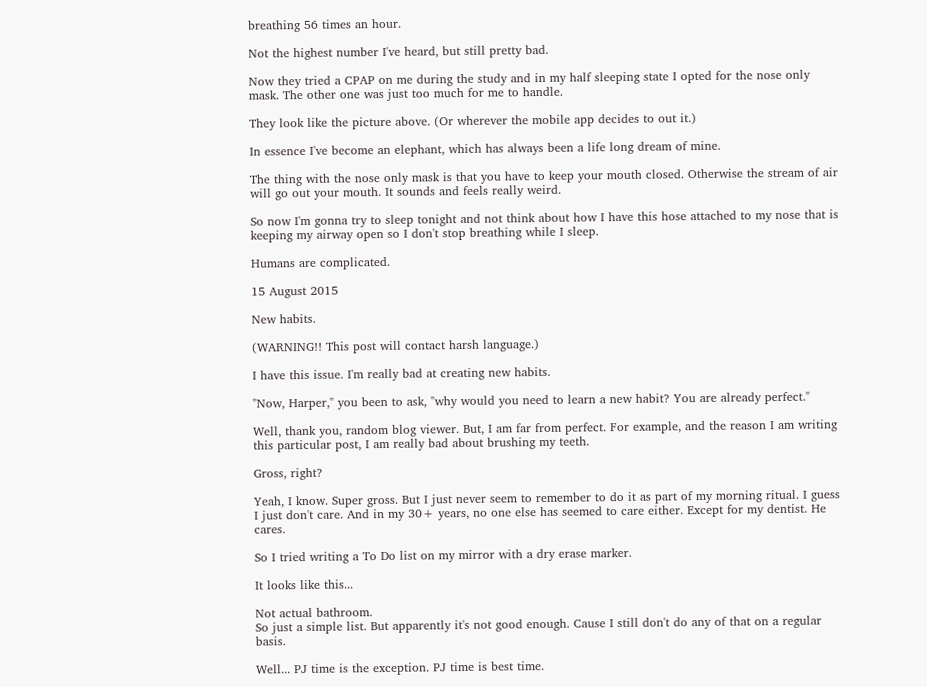breathing 56 times an hour.

Not the highest number I've heard, but still pretty bad.

Now they tried a CPAP on me during the study and in my half sleeping state I opted for the nose only mask. The other one was just too much for me to handle.

They look like the picture above. (Or wherever the mobile app decides to out it.)

In essence I've become an elephant, which has always been a life long dream of mine.

The thing with the nose only mask is that you have to keep your mouth closed. Otherwise the stream of air will go out your mouth. It sounds and feels really weird.

So now I'm gonna try to sleep tonight and not think about how I have this hose attached to my nose that is keeping my airway open so I don't stop breathing while I sleep.

Humans are complicated.

15 August 2015

New habits.

(WARNING!! This post will contact harsh language.)

I have this issue. I'm really bad at creating new habits.

"Now, Harper," you been to ask, "why would you need to learn a new habit? You are already perfect."

Well, thank you, random blog viewer. But, I am far from perfect. For example, and the reason I am writing this particular post, I am really bad about brushing my teeth.

Gross, right?

Yeah, I know. Super gross. But I just never seem to remember to do it as part of my morning ritual. I guess I just don't care. And in my 30+ years, no one else has seemed to care either. Except for my dentist. He cares.

So I tried writing a To Do list on my mirror with a dry erase marker.

It looks like this...

Not actual bathroom.
So just a simple list. But apparently it's not good enough. Cause I still don't do any of that on a regular basis.

Well... PJ time is the exception. PJ time is best time.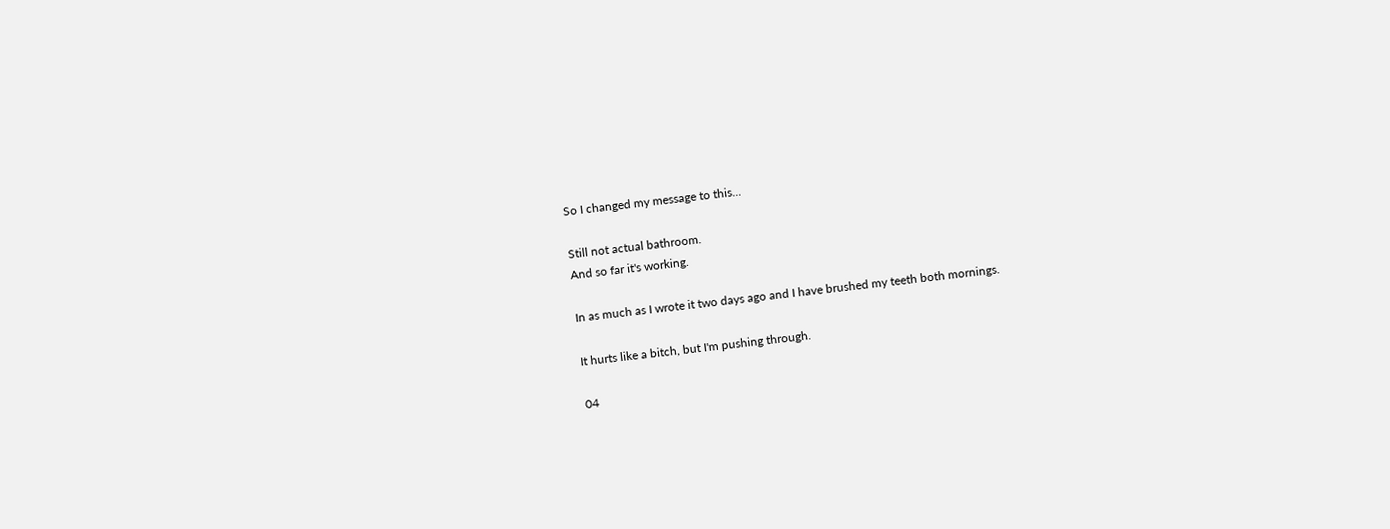So I changed my message to this...

Still not actual bathroom.
And so far it's working.

In as much as I wrote it two days ago and I have brushed my teeth both mornings.

It hurts like a bitch, but I'm pushing through.

04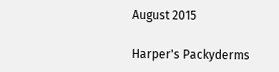August 2015

Harper's Packyderms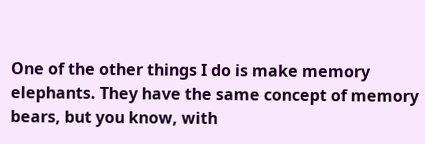One of the other things I do is make memory elephants. They have the same concept of memory bears, but you know, with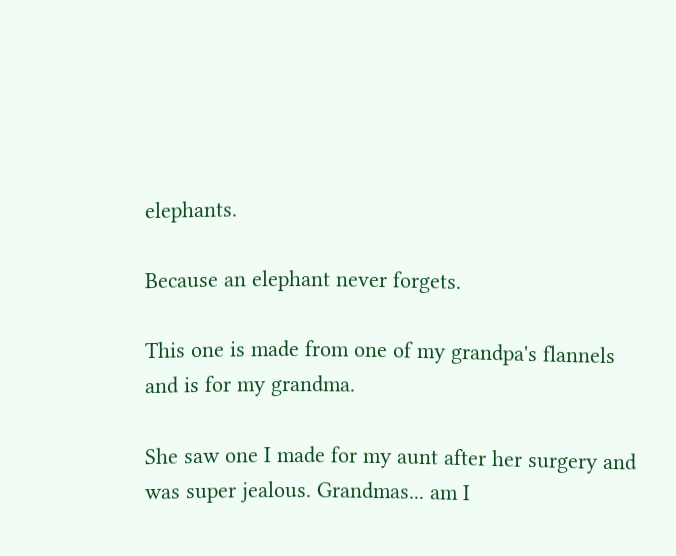elephants.

Because an elephant never forgets.

This one is made from one of my grandpa's flannels and is for my grandma.

She saw one I made for my aunt after her surgery and was super jealous. Grandmas... am I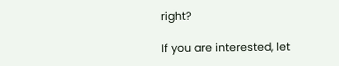right?

If you are interested, let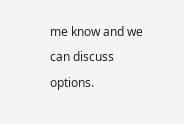me know and we can discuss options.